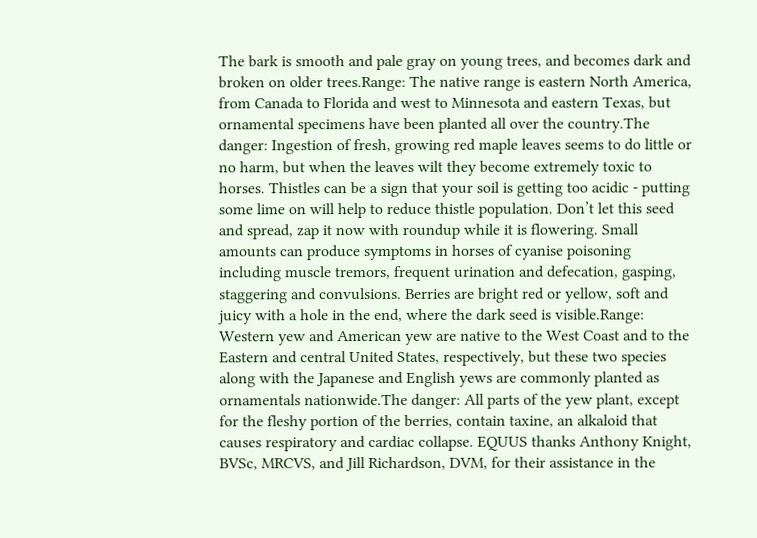The bark is smooth and pale gray on young trees, and becomes dark and broken on older trees.Range: The native range is eastern North America, from Canada to Florida and west to Minnesota and eastern Texas, but ornamental specimens have been planted all over the country.The danger: Ingestion of fresh, growing red maple leaves seems to do little or no harm, but when the leaves wilt they become extremely toxic to horses. Thistles can be a sign that your soil is getting too acidic - putting some lime on will help to reduce thistle population. Don’t let this seed and spread, zap it now with roundup while it is flowering. Small amounts can produce symptoms in horses of cyanise poisoning including muscle tremors, frequent urination and defecation, gasping, staggering and convulsions. Berries are bright red or yellow, soft and juicy with a hole in the end, where the dark seed is visible.Range: Western yew and American yew are native to the West Coast and to the Eastern and central United States, respectively, but these two species along with the Japanese and English yews are commonly planted as ornamentals nationwide.The danger: All parts of the yew plant, except for the fleshy portion of the berries, contain taxine, an alkaloid that causes respiratory and cardiac collapse. EQUUS thanks Anthony Knight, BVSc, MRCVS, and Jill Richardson, DVM, for their assistance in the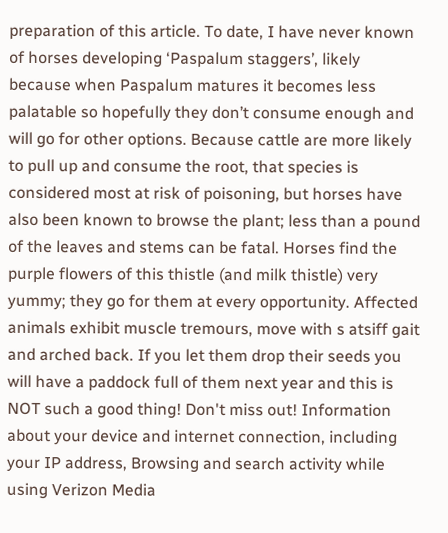preparation of this article. To date, I have never known of horses developing ‘Paspalum staggers’, likely because when Paspalum matures it becomes less palatable so hopefully they don’t consume enough and will go for other options. Because cattle are more likely to pull up and consume the root, that species is considered most at risk of poisoning, but horses have also been known to browse the plant; less than a pound of the leaves and stems can be fatal. Horses find the purple flowers of this thistle (and milk thistle) very yummy; they go for them at every opportunity. Affected animals exhibit muscle tremours, move with s atsiff gait and arched back. If you let them drop their seeds you will have a paddock full of them next year and this is NOT such a good thing! Don't miss out! Information about your device and internet connection, including your IP address, Browsing and search activity while using Verizon Media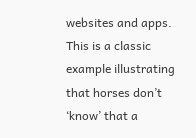websites and apps. This is a classic example illustrating that horses don’t ‘know’ that a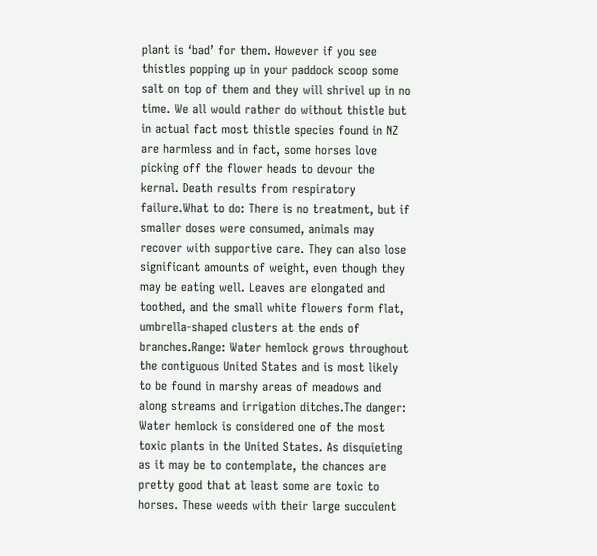plant is ‘bad’ for them. However if you see thistles popping up in your paddock scoop some salt on top of them and they will shrivel up in no time. We all would rather do without thistle but in actual fact most thistle species found in NZ are harmless and in fact, some horses love picking off the flower heads to devour the kernal. Death results from respiratory failure.What to do: There is no treatment, but if smaller doses were consumed, animals may recover with supportive care. They can also lose significant amounts of weight, even though they may be eating well. Leaves are elongated and toothed, and the small white flowers form flat, umbrella-shaped clusters at the ends of branches.Range: Water hemlock grows throughout the contiguous United States and is most likely to be found in marshy areas of meadows and along streams and irrigation ditches.The danger: Water hemlock is considered one of the most toxic plants in the United States. As disquieting as it may be to contemplate, the chances are pretty good that at least some are toxic to horses. These weeds with their large succulent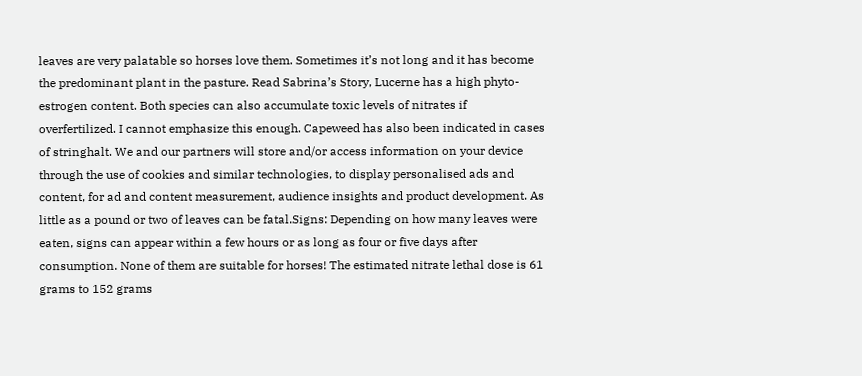leaves are very palatable so horses love them. Sometimes it’s not long and it has become the predominant plant in the pasture. Read Sabrina’s Story, Lucerne has a high phyto-estrogen content. Both species can also accumulate toxic levels of nitrates if overfertilized. I cannot emphasize this enough. Capeweed has also been indicated in cases of stringhalt. We and our partners will store and/or access information on your device through the use of cookies and similar technologies, to display personalised ads and content, for ad and content measurement, audience insights and product development. As little as a pound or two of leaves can be fatal.Signs: Depending on how many leaves were eaten, signs can appear within a few hours or as long as four or five days after consumption. None of them are suitable for horses! The estimated nitrate lethal dose is 61 grams to 152 grams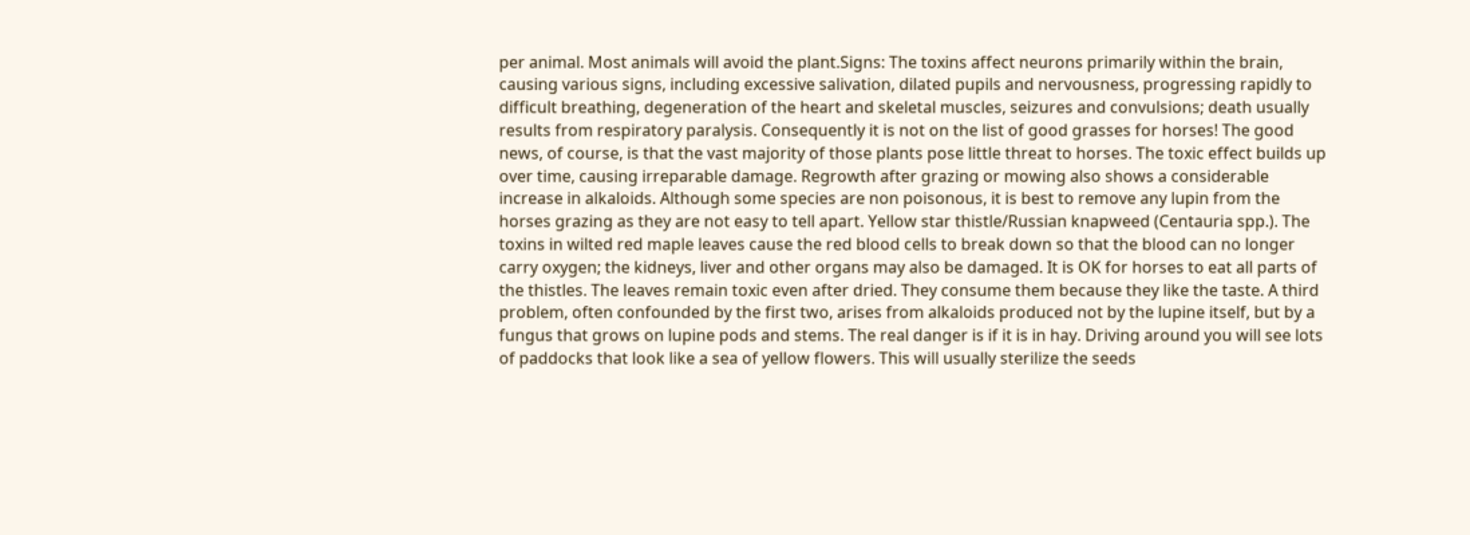per animal. Most animals will avoid the plant.Signs: The toxins affect neurons primarily within the brain, causing various signs, including excessive salivation, dilated pupils and nervousness, progressing rapidly to difficult breathing, degeneration of the heart and skeletal muscles, seizures and convulsions; death usually results from respiratory paralysis. Consequently it is not on the list of good grasses for horses! The good news, of course, is that the vast majority of those plants pose little threat to horses. The toxic effect builds up over time, causing irreparable damage. Regrowth after grazing or mowing also shows a considerable increase in alkaloids. Although some species are non poisonous, it is best to remove any lupin from the horses grazing as they are not easy to tell apart. Yellow star thistle/Russian knapweed (Centauria spp.). The toxins in wilted red maple leaves cause the red blood cells to break down so that the blood can no longer carry oxygen; the kidneys, liver and other organs may also be damaged. It is OK for horses to eat all parts of the thistles. The leaves remain toxic even after dried. They consume them because they like the taste. A third problem, often confounded by the first two, arises from alkaloids produced not by the lupine itself, but by a fungus that grows on lupine pods and stems. The real danger is if it is in hay. Driving around you will see lots of paddocks that look like a sea of yellow flowers. This will usually sterilize the seeds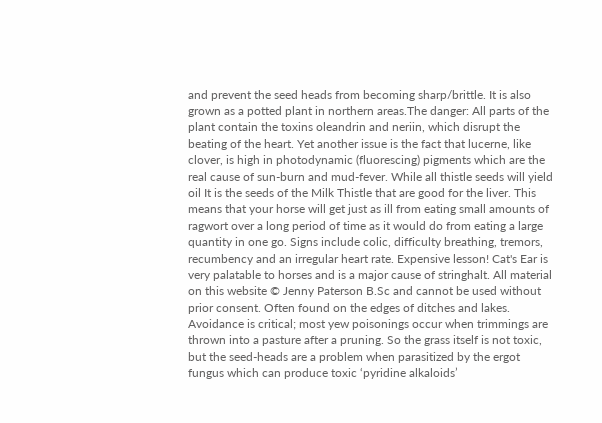and prevent the seed heads from becoming sharp/brittle. It is also grown as a potted plant in northern areas.The danger: All parts of the plant contain the toxins oleandrin and neriin, which disrupt the beating of the heart. Yet another issue is the fact that lucerne, like clover, is high in photodynamic (fluorescing) pigments which are the real cause of sun-burn and mud-fever. While all thistle seeds will yield oil It is the seeds of the Milk Thistle that are good for the liver. This means that your horse will get just as ill from eating small amounts of ragwort over a long period of time as it would do from eating a large quantity in one go. Signs include colic, difficulty breathing, tremors, recumbency and an irregular heart rate. Expensive lesson! Cat's Ear is very palatable to horses and is a major cause of stringhalt. All material on this website © Jenny Paterson B.Sc and cannot be used without prior consent. Often found on the edges of ditches and lakes. Avoidance is critical; most yew poisonings occur when trimmings are thrown into a pasture after a pruning. So the grass itself is not toxic, but the seed-heads are a problem when parasitized by the ergot fungus which can produce toxic ‘pyridine alkaloids’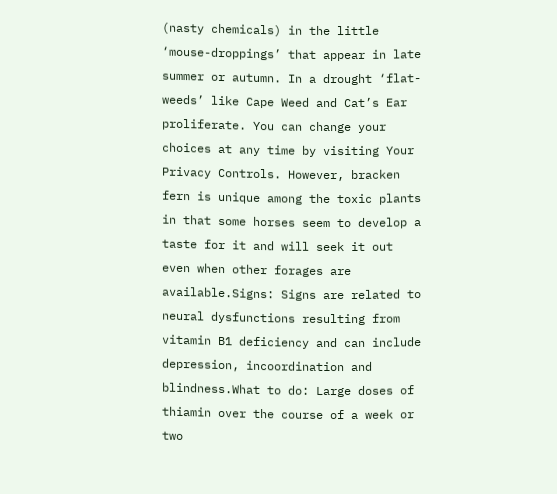(nasty chemicals) in the little ‘mouse-droppings’ that appear in late summer or autumn. In a drought ‘flat-weeds’ like Cape Weed and Cat’s Ear proliferate. You can change your choices at any time by visiting Your Privacy Controls. However, bracken fern is unique among the toxic plants in that some horses seem to develop a taste for it and will seek it out even when other forages are available.Signs: Signs are related to neural dysfunctions resulting from vitamin B1 deficiency and can include depression, incoordination and blindness.What to do: Large doses of thiamin over the course of a week or two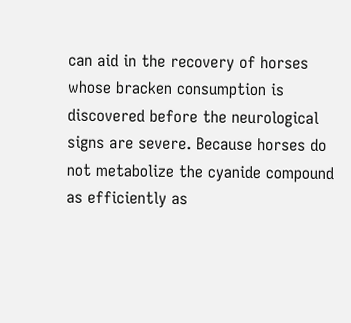can aid in the recovery of horses whose bracken consumption is discovered before the neurological signs are severe. Because horses do not metabolize the cyanide compound as efficiently as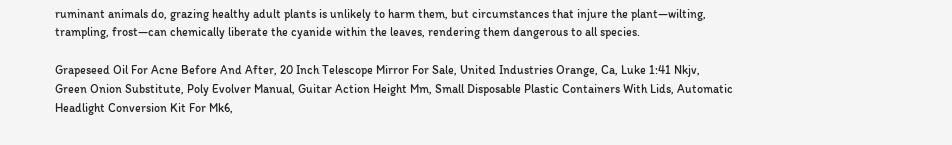ruminant animals do, grazing healthy adult plants is unlikely to harm them, but circumstances that injure the plant—wilting, trampling, frost—can chemically liberate the cyanide within the leaves, rendering them dangerous to all species.

Grapeseed Oil For Acne Before And After, 20 Inch Telescope Mirror For Sale, United Industries Orange, Ca, Luke 1:41 Nkjv, Green Onion Substitute, Poly Evolver Manual, Guitar Action Height Mm, Small Disposable Plastic Containers With Lids, Automatic Headlight Conversion Kit For Mk6,